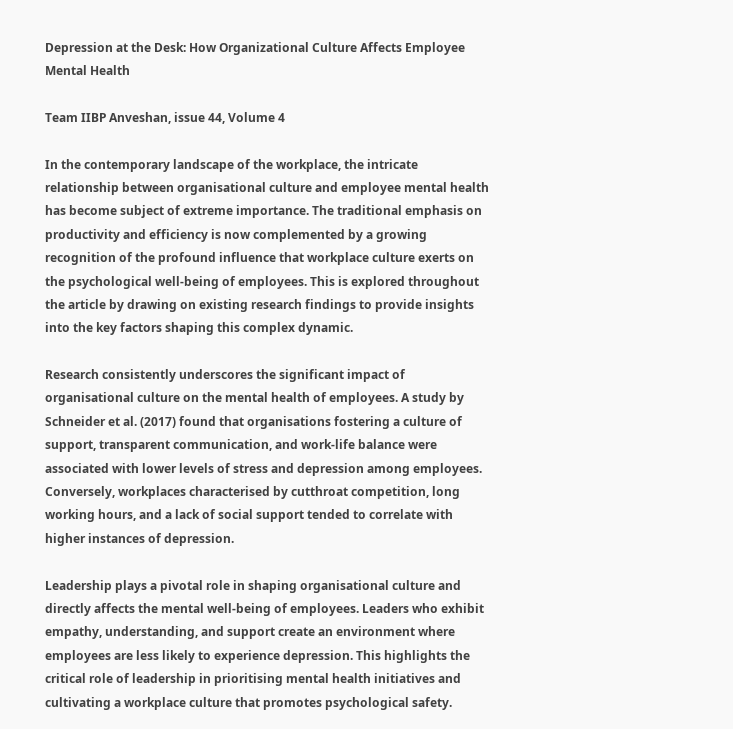Depression at the Desk: How Organizational Culture Affects Employee Mental Health

Team IIBP Anveshan, issue 44, Volume 4

In the contemporary landscape of the workplace, the intricate relationship between organisational culture and employee mental health has become subject of extreme importance. The traditional emphasis on productivity and efficiency is now complemented by a growing recognition of the profound influence that workplace culture exerts on the psychological well-being of employees. This is explored throughout the article by drawing on existing research findings to provide insights into the key factors shaping this complex dynamic.

Research consistently underscores the significant impact of organisational culture on the mental health of employees. A study by Schneider et al. (2017) found that organisations fostering a culture of support, transparent communication, and work-life balance were associated with lower levels of stress and depression among employees. Conversely, workplaces characterised by cutthroat competition, long working hours, and a lack of social support tended to correlate with higher instances of depression.

Leadership plays a pivotal role in shaping organisational culture and directly affects the mental well-being of employees. Leaders who exhibit empathy, understanding, and support create an environment where employees are less likely to experience depression. This highlights the critical role of leadership in prioritising mental health initiatives and cultivating a workplace culture that promotes psychological safety.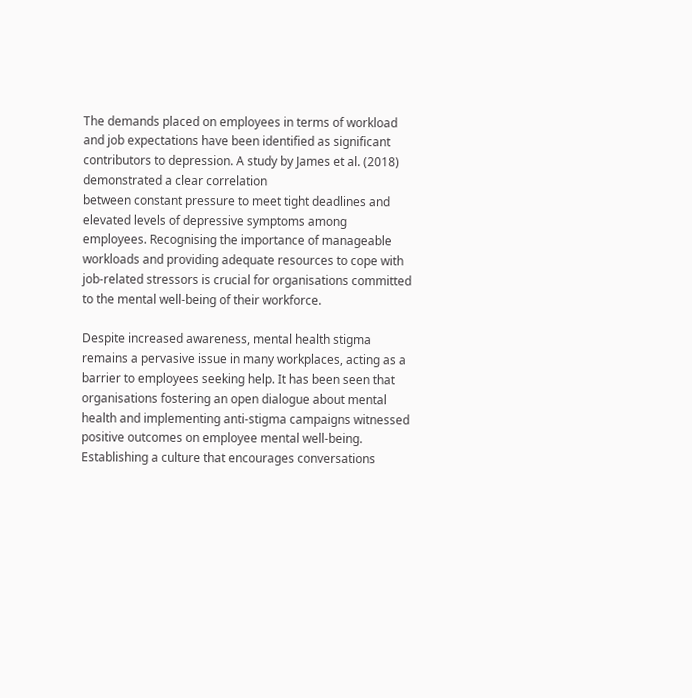The demands placed on employees in terms of workload and job expectations have been identified as significant contributors to depression. A study by James et al. (2018) demonstrated a clear correlation
between constant pressure to meet tight deadlines and elevated levels of depressive symptoms among
employees. Recognising the importance of manageable workloads and providing adequate resources to cope with job-related stressors is crucial for organisations committed to the mental well-being of their workforce.

Despite increased awareness, mental health stigma remains a pervasive issue in many workplaces, acting as a barrier to employees seeking help. It has been seen that organisations fostering an open dialogue about mental health and implementing anti-stigma campaigns witnessed positive outcomes on employee mental well-being. Establishing a culture that encourages conversations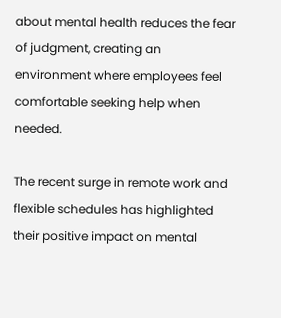about mental health reduces the fear of judgment, creating an environment where employees feel comfortable seeking help when needed.

The recent surge in remote work and flexible schedules has highlighted their positive impact on mental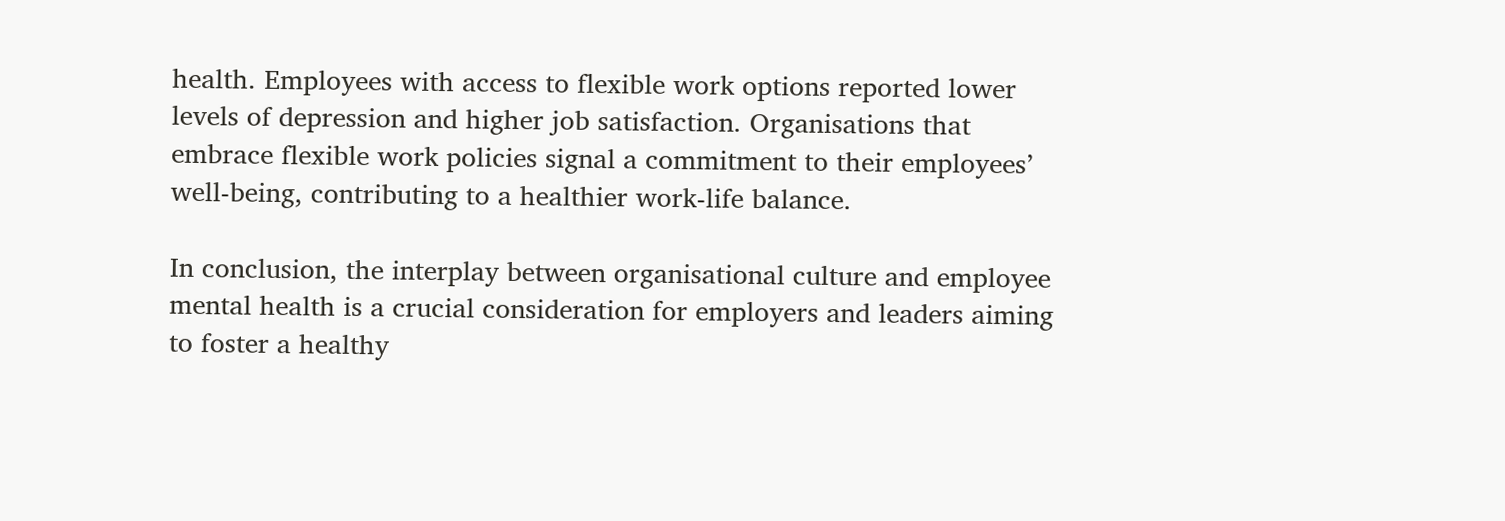health. Employees with access to flexible work options reported lower levels of depression and higher job satisfaction. Organisations that embrace flexible work policies signal a commitment to their employees’ well-being, contributing to a healthier work-life balance.

In conclusion, the interplay between organisational culture and employee mental health is a crucial consideration for employers and leaders aiming to foster a healthy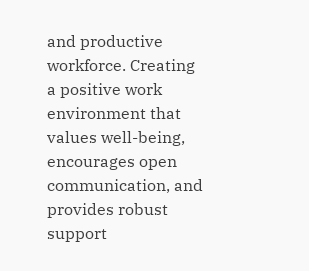and productive workforce. Creating
a positive work environment that values well-being, encourages open communication, and provides robust support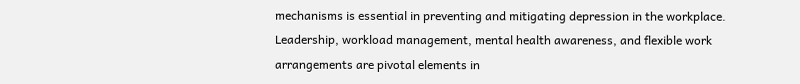mechanisms is essential in preventing and mitigating depression in the workplace.
Leadership, workload management, mental health awareness, and flexible work arrangements are pivotal elements in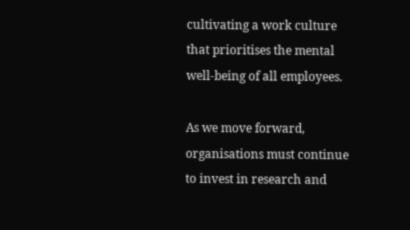cultivating a work culture that prioritises the mental well-being of all employees.

As we move forward, organisations must continue to invest in research and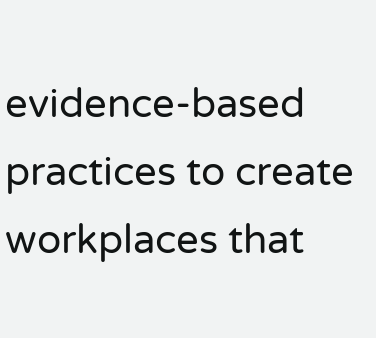evidence-based practices to create workplaces that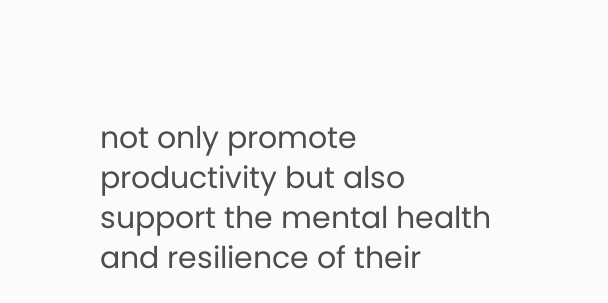not only promote productivity but also support the mental health and resilience of their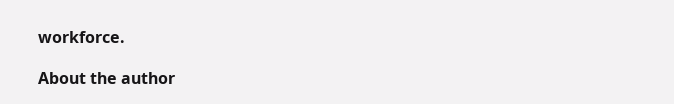workforce.

About the author